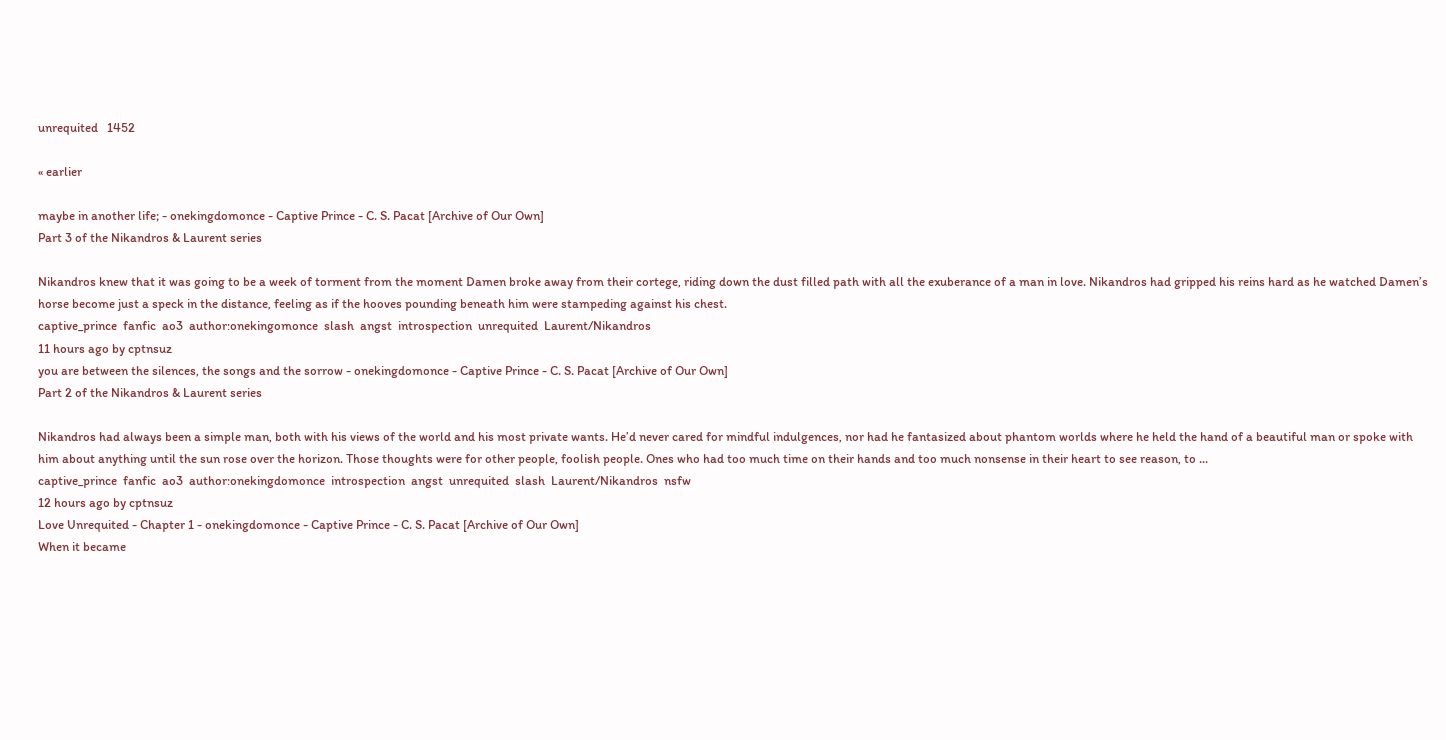unrequited   1452

« earlier

maybe in another life; - onekingdomonce - Captive Prince - C. S. Pacat [Archive of Our Own]
Part 3 of the Nikandros & Laurent series

Nikandros knew that it was going to be a week of torment from the moment Damen broke away from their cortege, riding down the dust filled path with all the exuberance of a man in love. Nikandros had gripped his reins hard as he watched Damen’s horse become just a speck in the distance, feeling as if the hooves pounding beneath him were stampeding against his chest.
captive_prince  fanfic  ao3  author:onekingomonce  slash  angst  introspection  unrequited  Laurent/Nikandros
11 hours ago by cptnsuz
you are between the silences, the songs and the sorrow - onekingdomonce - Captive Prince - C. S. Pacat [Archive of Our Own]
Part 2 of the Nikandros & Laurent series

Nikandros had always been a simple man, both with his views of the world and his most private wants. He’d never cared for mindful indulgences, nor had he fantasized about phantom worlds where he held the hand of a beautiful man or spoke with him about anything until the sun rose over the horizon. Those thoughts were for other people, foolish people. Ones who had too much time on their hands and too much nonsense in their heart to see reason, to ...
captive_prince  fanfic  ao3  author:onekingdomonce  introspection  angst  unrequited  slash  Laurent/Nikandros  nsfw
12 hours ago by cptnsuz
Love Unrequited - Chapter 1 - onekingdomonce - Captive Prince - C. S. Pacat [Archive of Our Own]
When it became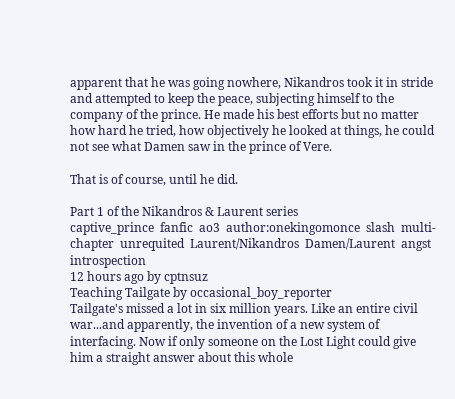apparent that he was going nowhere, Nikandros took it in stride and attempted to keep the peace, subjecting himself to the company of the prince. He made his best efforts but no matter how hard he tried, how objectively he looked at things, he could not see what Damen saw in the prince of Vere.

That is of course, until he did.

Part 1 of the Nikandros & Laurent series
captive_prince  fanfic  ao3  author:onekingomonce  slash  multi-chapter  unrequited  Laurent/Nikandros  Damen/Laurent  angst  introspection
12 hours ago by cptnsuz
Teaching Tailgate by occasional_boy_reporter
Tailgate's missed a lot in six million years. Like an entire civil war...and apparently, the invention of a new system of interfacing. Now if only someone on the Lost Light could give him a straight answer about this whole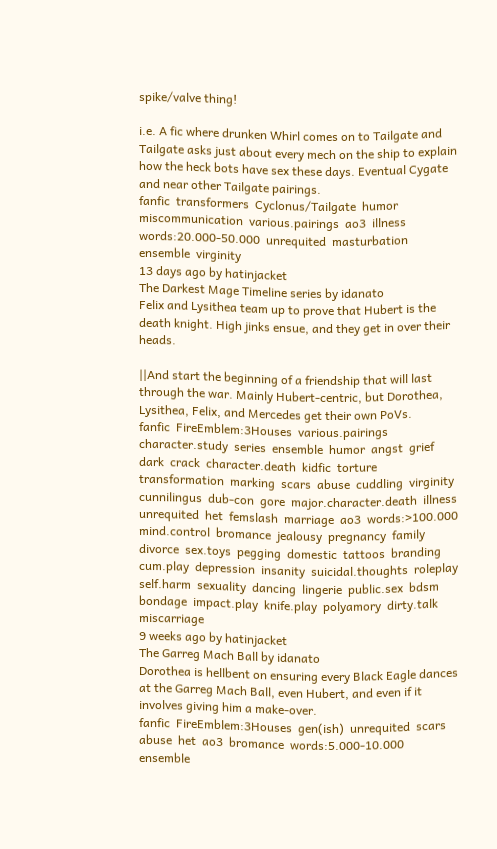spike/valve thing!

i.e. A fic where drunken Whirl comes on to Tailgate and Tailgate asks just about every mech on the ship to explain how the heck bots have sex these days. Eventual Cygate and near other Tailgate pairings.
fanfic  transformers  Cyclonus/Tailgate  humor  miscommunication  various.pairings  ao3  illness  words:20.000-50.000  unrequited  masturbation  ensemble  virginity
13 days ago by hatinjacket
The Darkest Mage Timeline series by idanato
Felix and Lysithea team up to prove that Hubert is the death knight. High jinks ensue, and they get in over their heads.

||And start the beginning of a friendship that will last through the war. Mainly Hubert-centric, but Dorothea, Lysithea, Felix, and Mercedes get their own PoVs.
fanfic  FireEmblem:3Houses  various.pairings  character.study  series  ensemble  humor  angst  grief  dark  crack  character.death  kidfic  torture  transformation  marking  scars  abuse  cuddling  virginity  cunnilingus  dub-con  gore  major.character.death  illness  unrequited  het  femslash  marriage  ao3  words:>100.000  mind.control  bromance  jealousy  pregnancy  family  divorce  sex.toys  pegging  domestic  tattoos  branding  cum.play  depression  insanity  suicidal.thoughts  roleplay  self.harm  sexuality  dancing  lingerie  public.sex  bdsm  bondage  impact.play  knife.play  polyamory  dirty.talk  miscarriage
9 weeks ago by hatinjacket
The Garreg Mach Ball by idanato
Dorothea is hellbent on ensuring every Black Eagle dances at the Garreg Mach Ball, even Hubert, and even if it involves giving him a make-over.
fanfic  FireEmblem:3Houses  gen(ish)  unrequited  scars  abuse  het  ao3  bromance  words:5.000-10.000  ensemble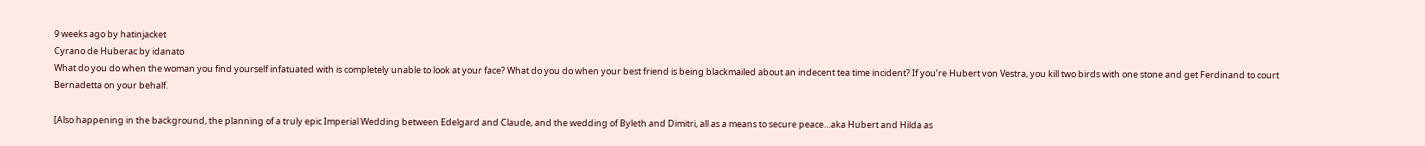9 weeks ago by hatinjacket
Cyrano de Huberac by idanato
What do you do when the woman you find yourself infatuated with is completely unable to look at your face? What do you do when your best friend is being blackmailed about an indecent tea time incident? If you’re Hubert von Vestra, you kill two birds with one stone and get Ferdinand to court Bernadetta on your behalf.

[Also happening in the background, the planning of a truly epic Imperial Wedding between Edelgard and Claude, and the wedding of Byleth and Dimitri, all as a means to secure peace…aka Hubert and Hilda as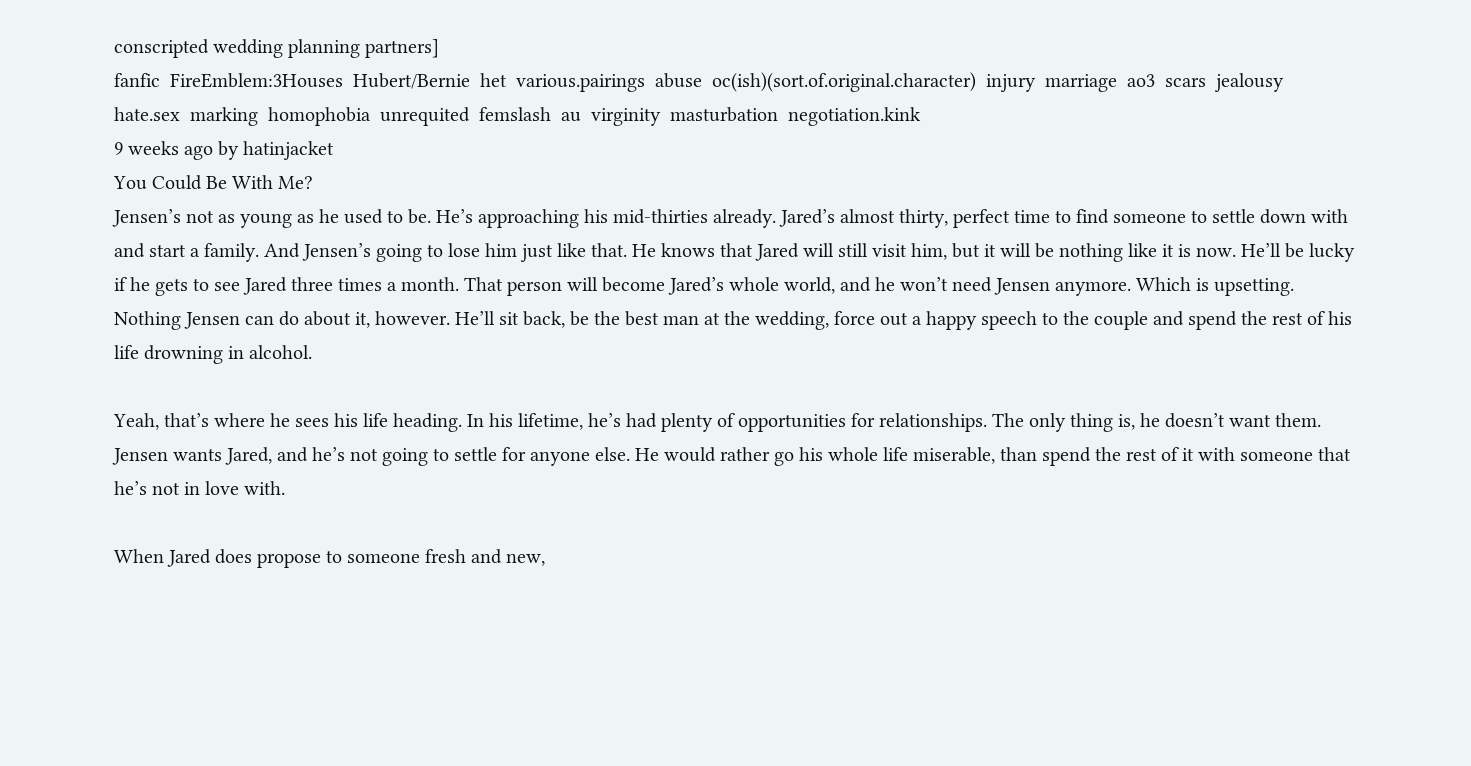conscripted wedding planning partners]
fanfic  FireEmblem:3Houses  Hubert/Bernie  het  various.pairings  abuse  oc(ish)(sort.of.original.character)  injury  marriage  ao3  scars  jealousy  hate.sex  marking  homophobia  unrequited  femslash  au  virginity  masturbation  negotiation.kink
9 weeks ago by hatinjacket
You Could Be With Me?
Jensen’s not as young as he used to be. He’s approaching his mid-thirties already. Jared’s almost thirty, perfect time to find someone to settle down with and start a family. And Jensen’s going to lose him just like that. He knows that Jared will still visit him, but it will be nothing like it is now. He’ll be lucky if he gets to see Jared three times a month. That person will become Jared’s whole world, and he won’t need Jensen anymore. Which is upsetting. Nothing Jensen can do about it, however. He’ll sit back, be the best man at the wedding, force out a happy speech to the couple and spend the rest of his life drowning in alcohol.

Yeah, that’s where he sees his life heading. In his lifetime, he’s had plenty of opportunities for relationships. The only thing is, he doesn’t want them. Jensen wants Jared, and he’s not going to settle for anyone else. He would rather go his whole life miserable, than spend the rest of it with someone that he’s not in love with.

When Jared does propose to someone fresh and new,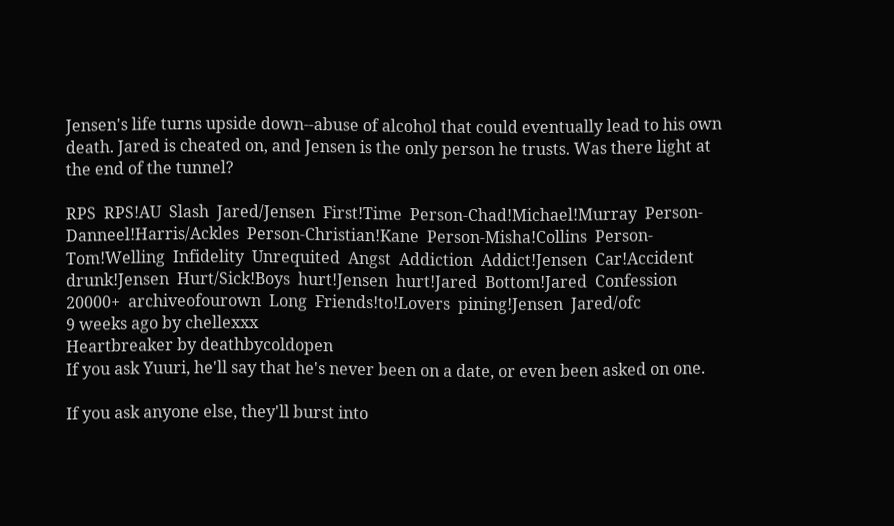Jensen's life turns upside down--abuse of alcohol that could eventually lead to his own death. Jared is cheated on, and Jensen is the only person he trusts. Was there light at the end of the tunnel?

RPS  RPS!AU  Slash  Jared/Jensen  First!Time  Person-Chad!Michael!Murray  Person-Danneel!Harris/Ackles  Person-Christian!Kane  Person-Misha!Collins  Person-Tom!Welling  Infidelity  Unrequited  Angst  Addiction  Addict!Jensen  Car!Accident  drunk!Jensen  Hurt/Sick!Boys  hurt!Jensen  hurt!Jared  Bottom!Jared  Confession  20000+  archiveofourown  Long  Friends!to!Lovers  pining!Jensen  Jared/ofc
9 weeks ago by chellexxx
Heartbreaker by deathbycoldopen
If you ask Yuuri, he'll say that he's never been on a date, or even been asked on one.

If you ask anyone else, they'll burst into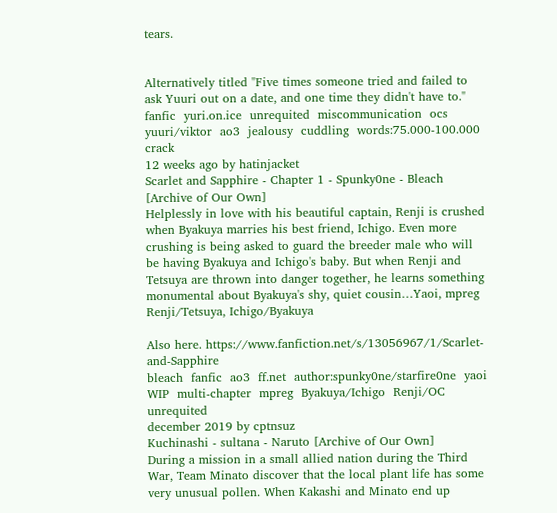tears.


Alternatively titled "Five times someone tried and failed to ask Yuuri out on a date, and one time they didn't have to."
fanfic  yuri.on.ice  unrequited  miscommunication  ocs  yuuri/viktor  ao3  jealousy  cuddling  words:75.000-100.000  crack
12 weeks ago by hatinjacket
Scarlet and Sapphire - Chapter 1 - Spunky0ne - Bleach [Archive of Our Own]
Helplessly in love with his beautiful captain, Renji is crushed when Byakuya marries his best friend, Ichigo. Even more crushing is being asked to guard the breeder male who will be having Byakuya and Ichigo's baby. But when Renji and Tetsuya are thrown into danger together, he learns something monumental about Byakuya's shy, quiet cousin…Yaoi, mpreg Renji/Tetsuya, Ichigo/Byakuya

Also here. https://www.fanfiction.net/s/13056967/1/Scarlet-and-Sapphire
bleach  fanfic  ao3  ff.net  author:spunky0ne/starfire0ne  yaoi  WIP  multi-chapter  mpreg  Byakuya/Ichigo  Renji/OC  unrequited
december 2019 by cptnsuz
Kuchinashi - sultana - Naruto [Archive of Our Own]
During a mission in a small allied nation during the Third War, Team Minato discover that the local plant life has some very unusual pollen. When Kakashi and Minato end up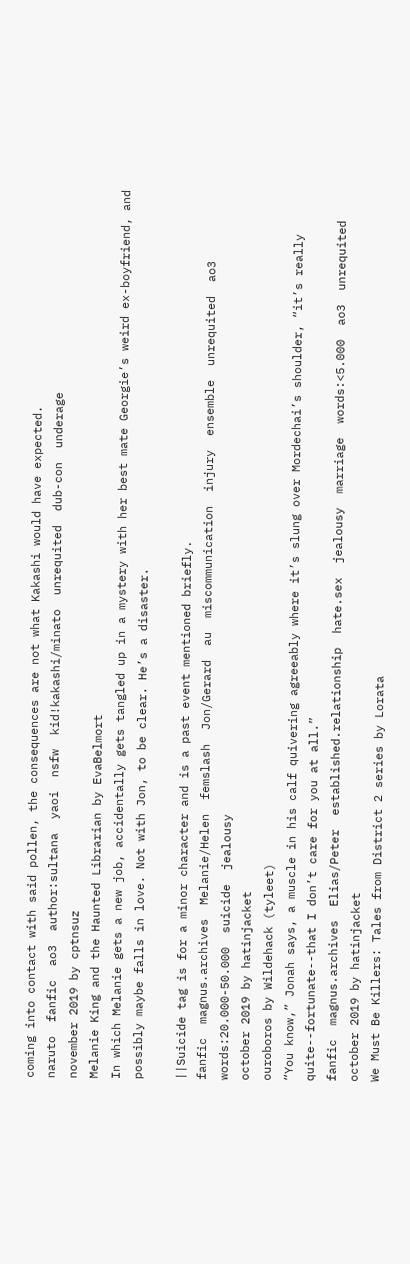coming into contact with said pollen, the consequences are not what Kakashi would have expected.
naruto  fanfic  ao3  author:sultana  yaoi  nsfw  kid!kakashi/minato  unrequited  dub-con  underage
november 2019 by cptnsuz
Melanie King and the Haunted Librarian by EvaBelmort
In which Melanie gets a new job, accidentally gets tangled up in a mystery with her best mate Georgie’s weird ex-boyfriend, and possibly maybe falls in love. Not with Jon, to be clear. He’s a disaster.

||Suicide tag is for a minor character and is a past event mentioned briefly.
fanfic  magnus.archives  Melanie/Helen  femslash  Jon/Gerard  au  miscommunication  injury  ensemble  unrequited  ao3  words:20.000-50.000  suicide  jealousy
october 2019 by hatinjacket
ouroboros by Wildehack (tyleet)
“You know,” Jonah says, a muscle in his calf quivering agreeably where it’s slung over Mordechai’s shoulder, “it’s really quite--fortunate--that I don’t care for you at all.”
fanfic  magnus.archives  Elias/Peter  established.relationship  hate.sex  jealousy  marriage  words:<5.000  ao3  unrequited
october 2019 by hatinjacket
We Must Be Killers: Tales from District 2 series by Lorata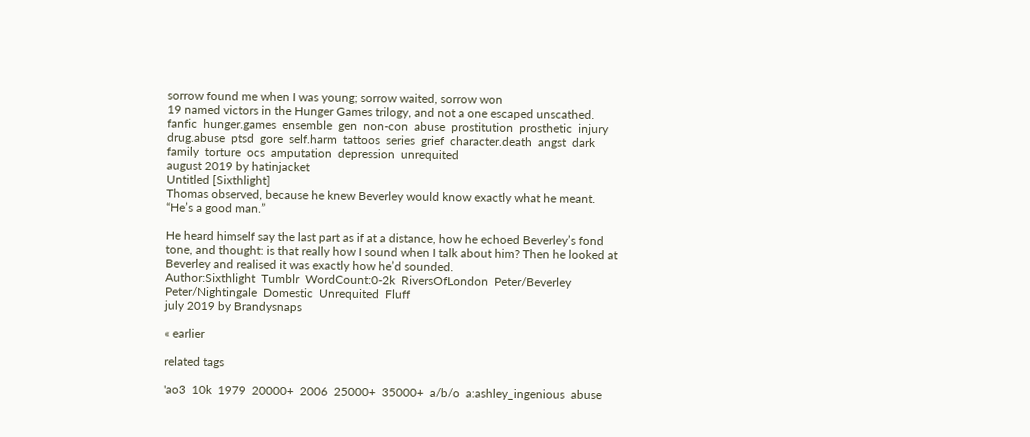sorrow found me when I was young; sorrow waited, sorrow won
19 named victors in the Hunger Games trilogy, and not a one escaped unscathed.
fanfic  hunger.games  ensemble  gen  non-con  abuse  prostitution  prosthetic  injury  drug.abuse  ptsd  gore  self.harm  tattoos  series  grief  character.death  angst  dark  family  torture  ocs  amputation  depression  unrequited
august 2019 by hatinjacket
Untitled [Sixthlight]
Thomas observed, because he knew Beverley would know exactly what he meant. “He’s a good man.”

He heard himself say the last part as if at a distance, how he echoed Beverley’s fond tone, and thought: is that really how I sound when I talk about him? Then he looked at Beverley and realised it was exactly how he’d sounded.
Author:Sixthlight  Tumblr  WordCount:0-2k  RiversOfLondon  Peter/Beverley  Peter/Nightingale  Domestic  Unrequited  Fluff
july 2019 by Brandysnaps

« earlier

related tags

'ao3  10k  1979  20000+  2006  25000+  35000+  a/b/o  a:ashley_ingenious  abuse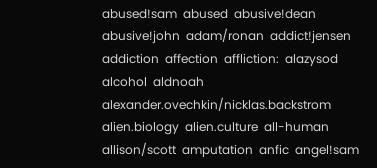abused!sam  abused  abusive!dean  abusive!john  adam/ronan  addict!jensen  addiction  affection  affliction:  alazysod  alcohol  aldnoah  alexander.ovechkin/nicklas.backstrom  alien.biology  alien.culture  all-human  allison/scott  amputation  anfic  angel!sam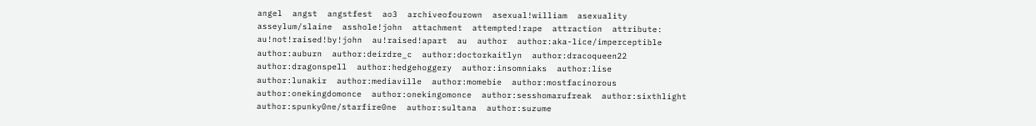angel  angst  angstfest  ao3  archiveofourown  asexual!william  asexuality  asseylum/slaine  asshole!john  attachment  attempted!rape  attraction  attribute:  au!not!raised!by!john  au!raised!apart  au  author  author:aka-lice/imperceptible  author:auburn  author:deirdre_c  author:doctorkaitlyn  author:dracoqueen22  author:dragonspell  author:hedgehoggery  author:insomniaks  author:lise  author:lunakir  author:mediaville  author:momebie  author:mostfacinorous  author:onekingdomonce  author:onekingomonce  author:sesshomarufreak  author:sixthlight  author:spunky0ne/starfire0ne  author:sultana  author:suzume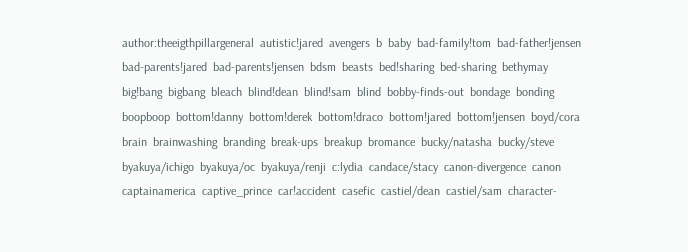author:theeigthpillargeneral  autistic!jared  avengers  b  baby  bad-family!tom  bad-father!jensen  bad-parents!jared  bad-parents!jensen  bdsm  beasts  bed!sharing  bed-sharing  bethymay  big!bang  bigbang  bleach  blind!dean  blind!sam  blind  bobby-finds-out  bondage  bonding  boopboop  bottom!danny  bottom!derek  bottom!draco  bottom!jared  bottom!jensen  boyd/cora  brain  brainwashing  branding  break-ups  breakup  bromance  bucky/natasha  bucky/steve  byakuya/ichigo  byakuya/oc  byakuya/renji  c:lydia  candace/stacy  canon-divergence  canon  captainamerica  captive_prince  car!accident  casefic  castiel/dean  castiel/sam  character-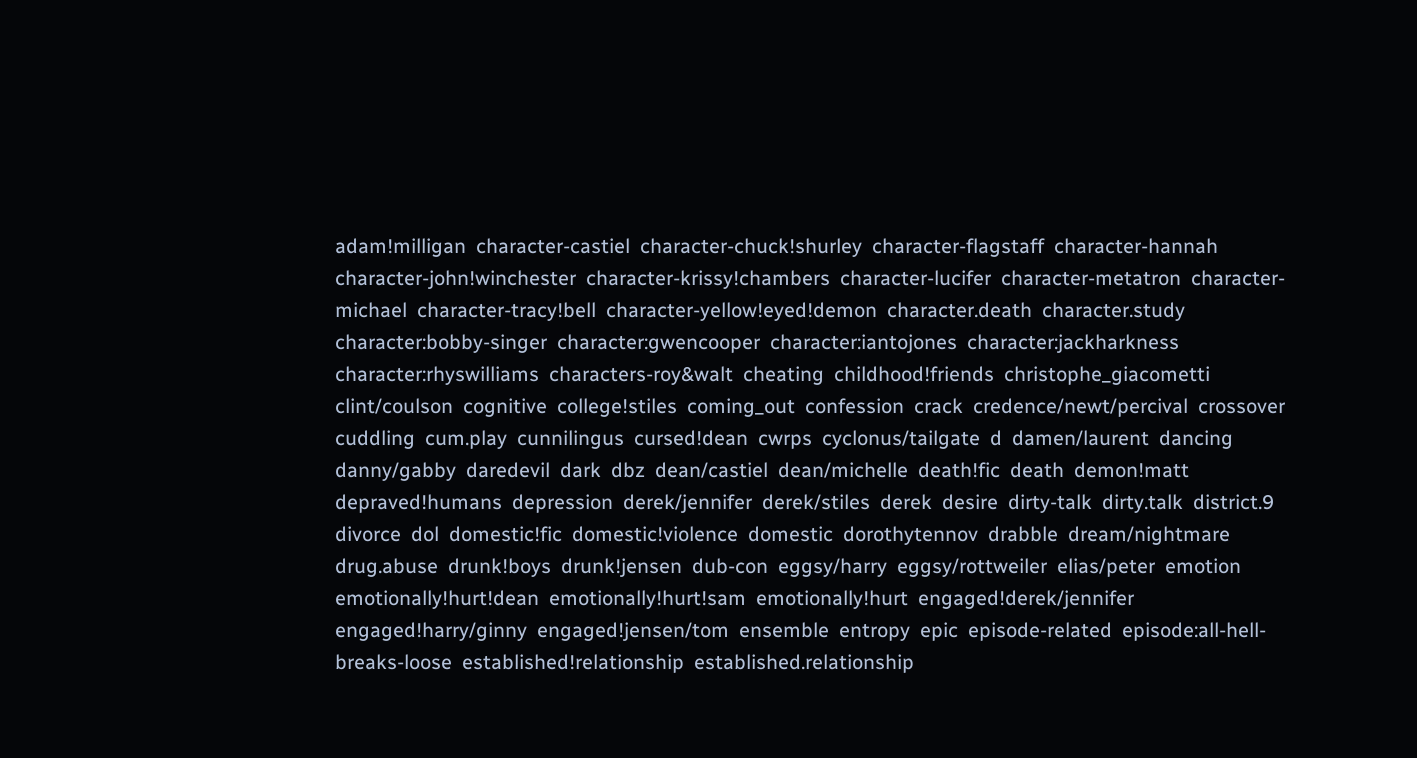adam!milligan  character-castiel  character-chuck!shurley  character-flagstaff  character-hannah  character-john!winchester  character-krissy!chambers  character-lucifer  character-metatron  character-michael  character-tracy!bell  character-yellow!eyed!demon  character.death  character.study  character:bobby-singer  character:gwencooper  character:iantojones  character:jackharkness  character:rhyswilliams  characters-roy&walt  cheating  childhood!friends  christophe_giacometti  clint/coulson  cognitive  college!stiles  coming_out  confession  crack  credence/newt/percival  crossover  cuddling  cum.play  cunnilingus  cursed!dean  cwrps  cyclonus/tailgate  d  damen/laurent  dancing  danny/gabby  daredevil  dark  dbz  dean/castiel  dean/michelle  death!fic  death  demon!matt  depraved!humans  depression  derek/jennifer  derek/stiles  derek  desire  dirty-talk  dirty.talk  district.9  divorce  dol  domestic!fic  domestic!violence  domestic  dorothytennov  drabble  dream/nightmare  drug.abuse  drunk!boys  drunk!jensen  dub-con  eggsy/harry  eggsy/rottweiler  elias/peter  emotion  emotionally!hurt!dean  emotionally!hurt!sam  emotionally!hurt  engaged!derek/jennifer  engaged!harry/ginny  engaged!jensen/tom  ensemble  entropy  epic  episode-related  episode:all-hell-breaks-loose  established!relationship  established.relationship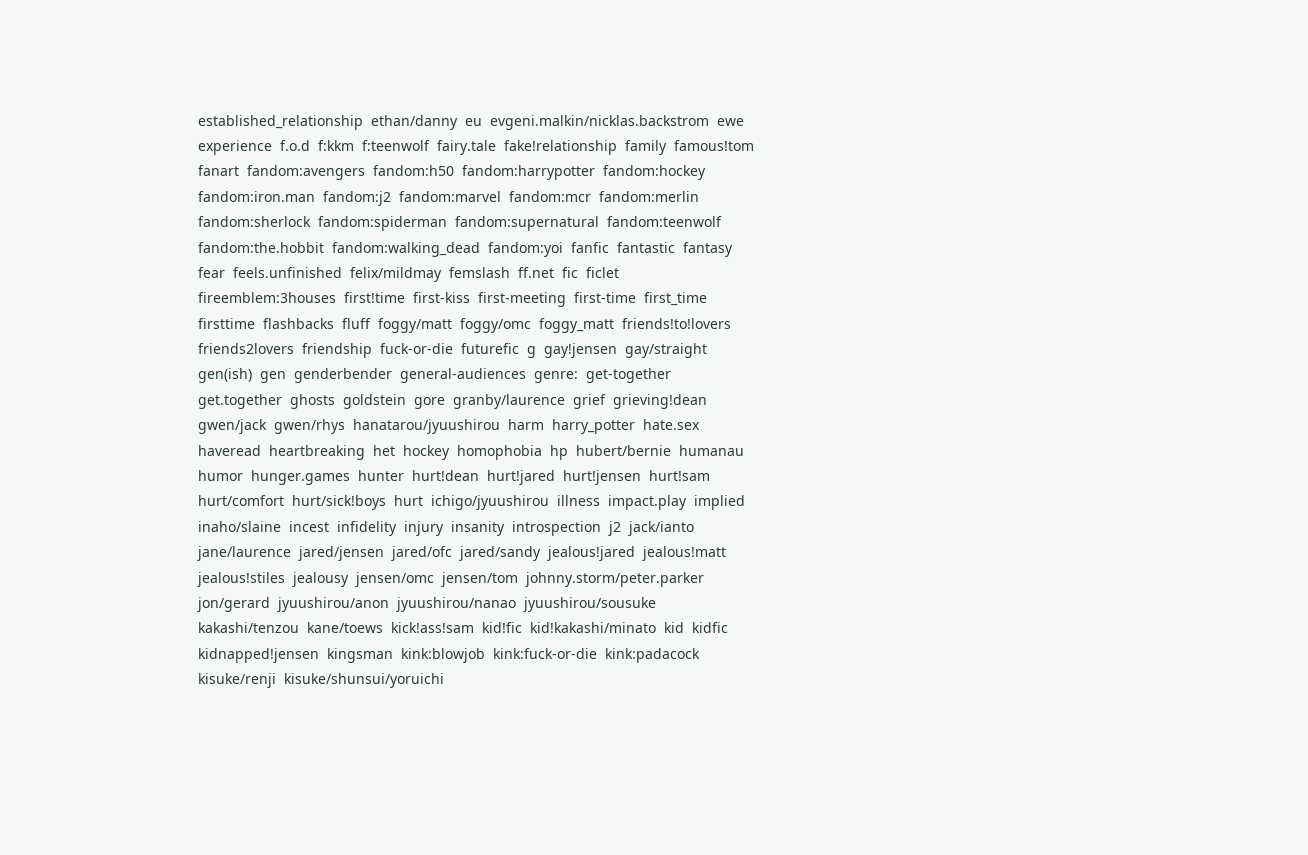established_relationship  ethan/danny  eu  evgeni.malkin/nicklas.backstrom  ewe  experience  f.o.d  f:kkm  f:teenwolf  fairy.tale  fake!relationship  family  famous!tom  fanart  fandom:avengers  fandom:h50  fandom:harrypotter  fandom:hockey  fandom:iron.man  fandom:j2  fandom:marvel  fandom:mcr  fandom:merlin  fandom:sherlock  fandom:spiderman  fandom:supernatural  fandom:teenwolf  fandom:the.hobbit  fandom:walking_dead  fandom:yoi  fanfic  fantastic  fantasy  fear  feels.unfinished  felix/mildmay  femslash  ff.net  fic  ficlet  fireemblem:3houses  first!time  first-kiss  first-meeting  first-time  first_time  firsttime  flashbacks  fluff  foggy/matt  foggy/omc  foggy_matt  friends!to!lovers  friends2lovers  friendship  fuck-or-die  futurefic  g  gay!jensen  gay/straight  gen(ish)  gen  genderbender  general-audiences  genre:  get-together  get.together  ghosts  goldstein  gore  granby/laurence  grief  grieving!dean  gwen/jack  gwen/rhys  hanatarou/jyuushirou  harm  harry_potter  hate.sex  haveread  heartbreaking  het  hockey  homophobia  hp  hubert/bernie  humanau  humor  hunger.games  hunter  hurt!dean  hurt!jared  hurt!jensen  hurt!sam  hurt/comfort  hurt/sick!boys  hurt  ichigo/jyuushirou  illness  impact.play  implied  inaho/slaine  incest  infidelity  injury  insanity  introspection  j2  jack/ianto  jane/laurence  jared/jensen  jared/ofc  jared/sandy  jealous!jared  jealous!matt  jealous!stiles  jealousy  jensen/omc  jensen/tom  johnny.storm/peter.parker  jon/gerard  jyuushirou/anon  jyuushirou/nanao  jyuushirou/sousuke  kakashi/tenzou  kane/toews  kick!ass!sam  kid!fic  kid!kakashi/minato  kid  kidfic  kidnapped!jensen  kingsman  kink:blowjob  kink:fuck-or-die  kink:padacock  kisuke/renji  kisuke/shunsui/yoruichi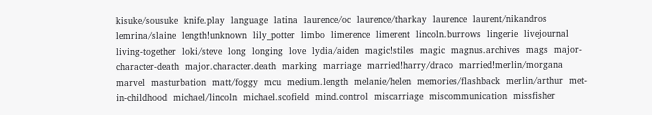kisuke/sousuke  knife.play  language  latina  laurence/oc  laurence/tharkay  laurence  laurent/nikandros  lemrina/slaine  length!unknown  lily_potter  limbo  limerence  limerent  lincoln.burrows  lingerie  livejournal  living-together  loki/steve  long  longing  love  lydia/aiden  magic!stiles  magic  magnus.archives  mags  major-character-death  major.character.death  marking  marriage  married!harry/draco  married!merlin/morgana  marvel  masturbation  matt/foggy  mcu  medium.length  melanie/helen  memories/flashback  merlin/arthur  met-in-childhood  michael/lincoln  michael.scofield  mind.control  miscarriage  miscommunication  missfisher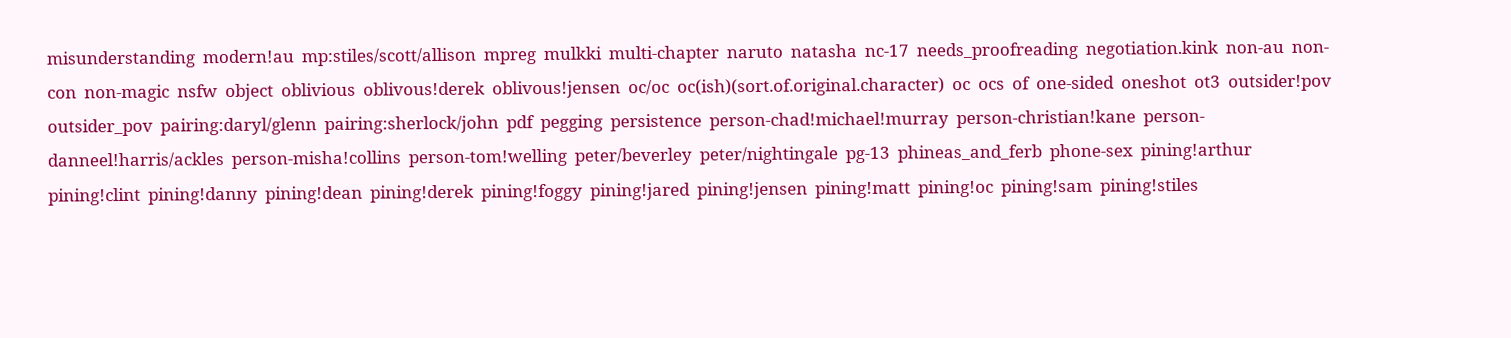misunderstanding  modern!au  mp:stiles/scott/allison  mpreg  mulkki  multi-chapter  naruto  natasha  nc-17  needs_proofreading  negotiation.kink  non-au  non-con  non-magic  nsfw  object  oblivious  oblivous!derek  oblivous!jensen  oc/oc  oc(ish)(sort.of.original.character)  oc  ocs  of  one-sided  oneshot  ot3  outsider!pov  outsider_pov  pairing:daryl/glenn  pairing:sherlock/john  pdf  pegging  persistence  person-chad!michael!murray  person-christian!kane  person-danneel!harris/ackles  person-misha!collins  person-tom!welling  peter/beverley  peter/nightingale  pg-13  phineas_and_ferb  phone-sex  pining!arthur  pining!clint  pining!danny  pining!dean  pining!derek  pining!foggy  pining!jared  pining!jensen  pining!matt  pining!oc  pining!sam  pining!stiles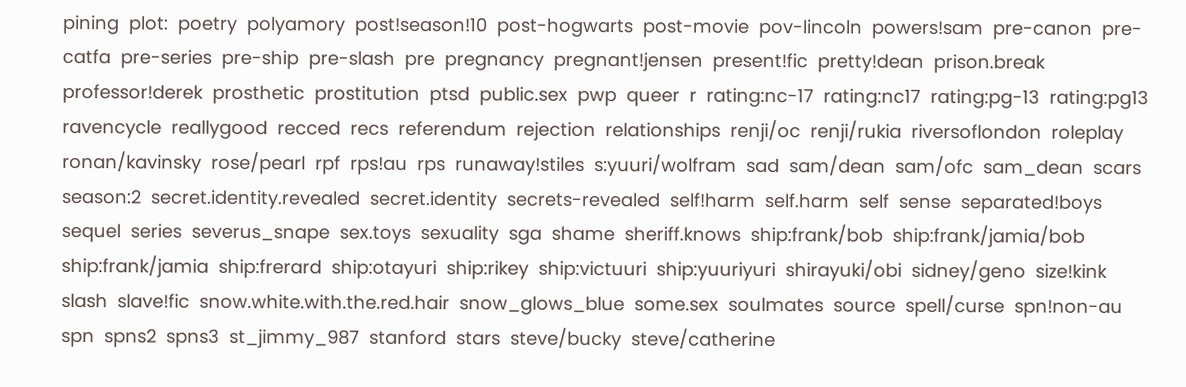pining  plot:  poetry  polyamory  post!season!10  post-hogwarts  post-movie  pov-lincoln  powers!sam  pre-canon  pre-catfa  pre-series  pre-ship  pre-slash  pre  pregnancy  pregnant!jensen  present!fic  pretty!dean  prison.break  professor!derek  prosthetic  prostitution  ptsd  public.sex  pwp  queer  r  rating:nc-17  rating:nc17  rating:pg-13  rating:pg13  ravencycle  reallygood  recced  recs  referendum  rejection  relationships  renji/oc  renji/rukia  riversoflondon  roleplay  ronan/kavinsky  rose/pearl  rpf  rps!au  rps  runaway!stiles  s:yuuri/wolfram  sad  sam/dean  sam/ofc  sam_dean  scars  season:2  secret.identity.revealed  secret.identity  secrets-revealed  self!harm  self.harm  self  sense  separated!boys  sequel  series  severus_snape  sex.toys  sexuality  sga  shame  sheriff.knows  ship:frank/bob  ship:frank/jamia/bob  ship:frank/jamia  ship:frerard  ship:otayuri  ship:rikey  ship:victuuri  ship:yuuriyuri  shirayuki/obi  sidney/geno  size!kink  slash  slave!fic  snow.white.with.the.red.hair  snow_glows_blue  some.sex  soulmates  source  spell/curse  spn!non-au  spn  spns2  spns3  st_jimmy_987  stanford  stars  steve/bucky  steve/catherine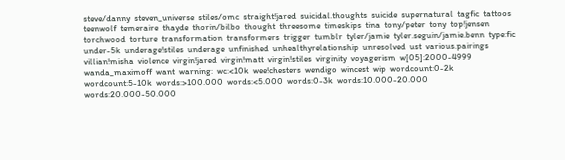steve/danny  steven_universe  stiles/omc  straight!jared  suicidal.thoughts  suicide  supernatural  tagfic  tattoos  teenwolf  temeraire  thayde  thorin/bilbo  thought  threesome  timeskips  tina  tony/peter  tony  top!jensen  torchwood  torture  transformation  transformers  trigger  tumblr  tyler/jamie  tyler.seguin/jamie.benn  type:fic  under-5k  underage!stiles  underage  unfinished  unhealthyrelationship  unresolved  ust  various.pairings  villian!misha  violence  virgin!jared  virgin!matt  virgin!stiles  virginity  voyagerism  w[05]:2000-4999  wanda_maximoff  want  warning:  wc:<10k  wee!chesters  wendigo  wincest  wip  wordcount:0-2k  wordcount:5-10k  words:>100.000  words:<5.000  words:0-3k  words:10.000-20.000  words:20.000-50.000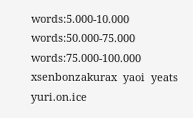words:5.000-10.000  words:50.000-75.000  words:75.000-100.000  xsenbonzakurax  yaoi  yeats  yuri.on.ice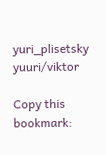yuri_plisetsky  yuuri/viktor

Copy this bookmark: